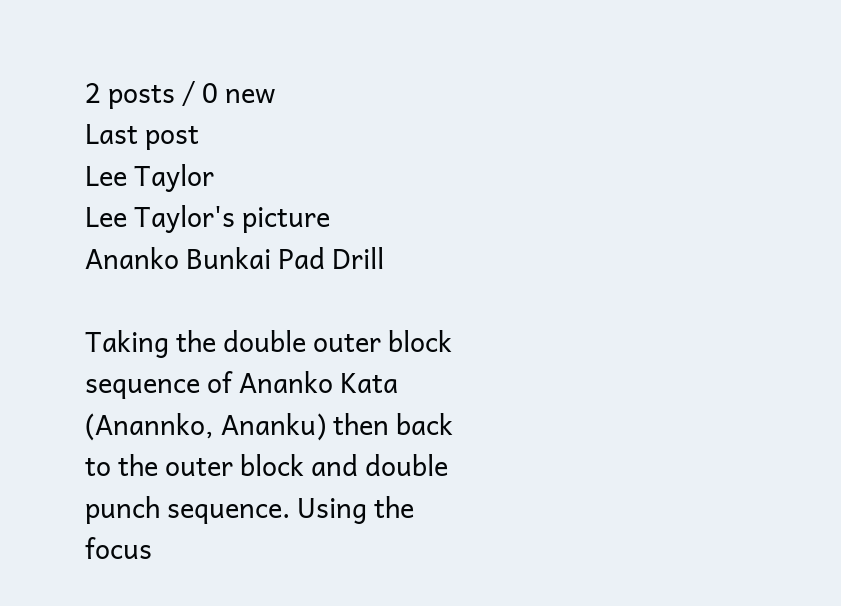2 posts / 0 new
Last post
Lee Taylor
Lee Taylor's picture
Ananko Bunkai Pad Drill

Taking the double outer block sequence of Ananko Kata (Anannko, Ananku) then back to the outer block and double punch sequence. Using the focus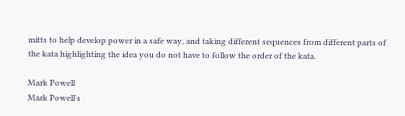mitts to help develop power in a safe way, and taking different sequences from different parts of the kata highlighting the idea you do not have to follow the order of the kata.

Mark Powell
Mark Powell's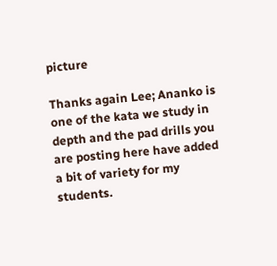picture

Thanks again Lee; Ananko is one of the kata we study in depth and the pad drills you are posting here have added a bit of variety for my students.